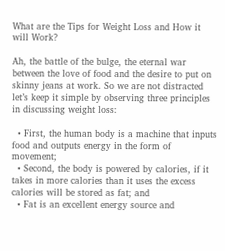What are the Tips for Weight Loss and How it will Work?

Ah, the battle of the bulge, the eternal war between the love of food and the desire to put on skinny jeans at work. So we are not distracted let’s keep it simple by observing three principles in discussing weight loss:

  • First, the human body is a machine that inputs food and outputs energy in the form of movement;
  • Second, the body is powered by calories, if it takes in more calories than it uses the excess calories will be stored as fat; and
  • Fat is an excellent energy source and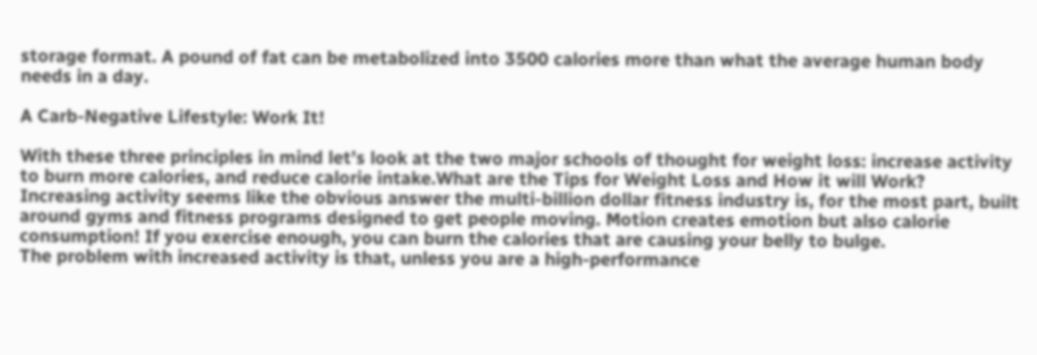storage format. A pound of fat can be metabolized into 3500 calories more than what the average human body needs in a day.

A Carb-Negative Lifestyle: Work It!

With these three principles in mind let’s look at the two major schools of thought for weight loss: increase activity to burn more calories, and reduce calorie intake.What are the Tips for Weight Loss and How it will Work?
Increasing activity seems like the obvious answer the multi-billion dollar fitness industry is, for the most part, built around gyms and fitness programs designed to get people moving. Motion creates emotion but also calorie consumption! If you exercise enough, you can burn the calories that are causing your belly to bulge.
The problem with increased activity is that, unless you are a high-performance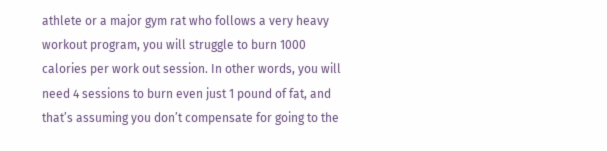athlete or a major gym rat who follows a very heavy workout program, you will struggle to burn 1000 calories per work out session. In other words, you will need 4 sessions to burn even just 1 pound of fat, and that’s assuming you don’t compensate for going to the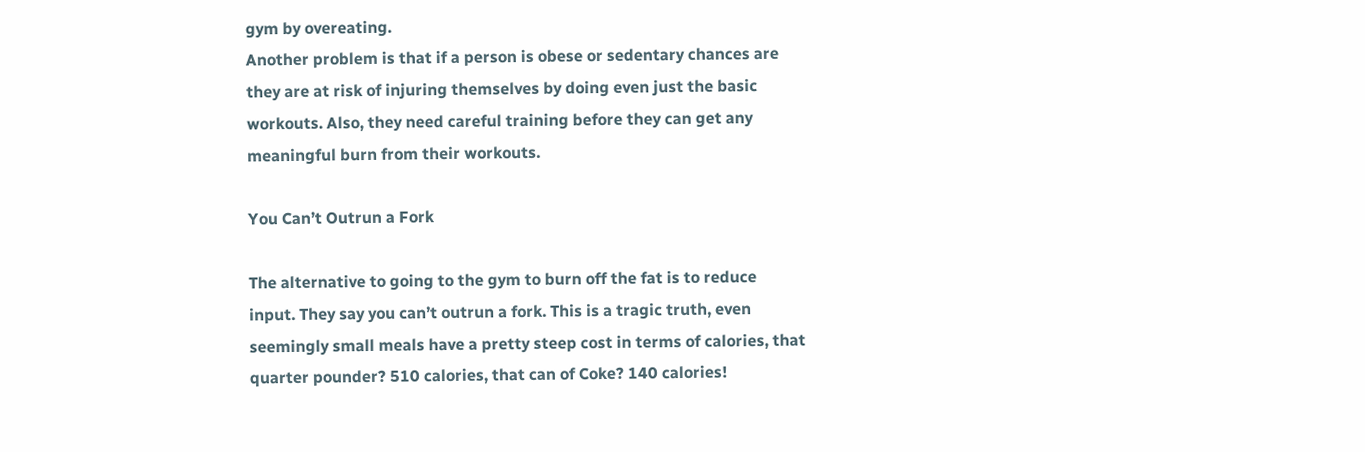gym by overeating.
Another problem is that if a person is obese or sedentary chances are they are at risk of injuring themselves by doing even just the basic workouts. Also, they need careful training before they can get any meaningful burn from their workouts.

You Can’t Outrun a Fork

The alternative to going to the gym to burn off the fat is to reduce input. They say you can’t outrun a fork. This is a tragic truth, even seemingly small meals have a pretty steep cost in terms of calories, that quarter pounder? 510 calories, that can of Coke? 140 calories!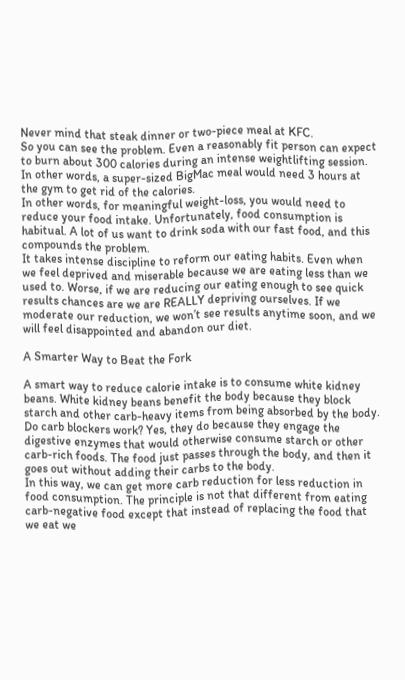Never mind that steak dinner or two-piece meal at KFC.
So you can see the problem. Even a reasonably fit person can expect to burn about 300 calories during an intense weightlifting session. In other words, a super-sized BigMac meal would need 3 hours at the gym to get rid of the calories.
In other words, for meaningful weight-loss, you would need to reduce your food intake. Unfortunately, food consumption is habitual. A lot of us want to drink soda with our fast food, and this compounds the problem.
It takes intense discipline to reform our eating habits. Even when we feel deprived and miserable because we are eating less than we used to. Worse, if we are reducing our eating enough to see quick results chances are we are REALLY depriving ourselves. If we moderate our reduction, we won’t see results anytime soon, and we will feel disappointed and abandon our diet.

A Smarter Way to Beat the Fork

A smart way to reduce calorie intake is to consume white kidney beans. White kidney beans benefit the body because they block starch and other carb-heavy items from being absorbed by the body.
Do carb blockers work? Yes, they do because they engage the digestive enzymes that would otherwise consume starch or other carb-rich foods. The food just passes through the body, and then it goes out without adding their carbs to the body.
In this way, we can get more carb reduction for less reduction in food consumption. The principle is not that different from eating carb-negative food except that instead of replacing the food that we eat we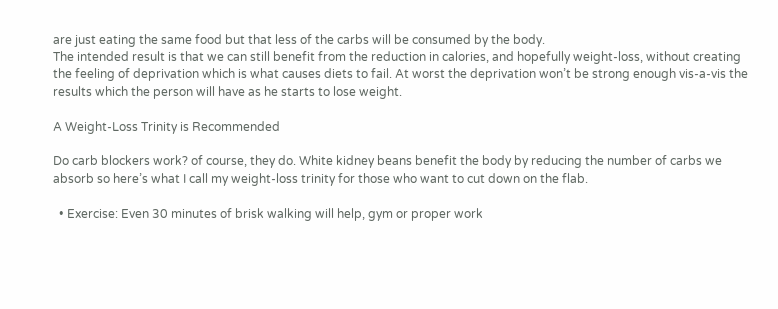are just eating the same food but that less of the carbs will be consumed by the body.
The intended result is that we can still benefit from the reduction in calories, and hopefully weight-loss, without creating the feeling of deprivation which is what causes diets to fail. At worst the deprivation won’t be strong enough vis-a-vis the results which the person will have as he starts to lose weight.

A Weight-Loss Trinity is Recommended

Do carb blockers work? of course, they do. White kidney beans benefit the body by reducing the number of carbs we absorb so here’s what I call my weight-loss trinity for those who want to cut down on the flab.

  • Exercise: Even 30 minutes of brisk walking will help, gym or proper work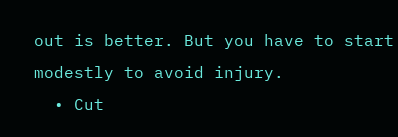out is better. But you have to start modestly to avoid injury.
  • Cut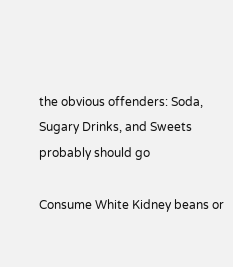the obvious offenders: Soda, Sugary Drinks, and Sweets probably should go

Consume White Kidney beans or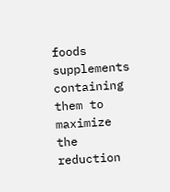foods supplements containing them to maximize the reduction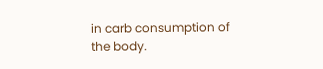in carb consumption of the body.